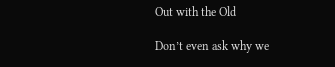Out with the Old

Don’t even ask why we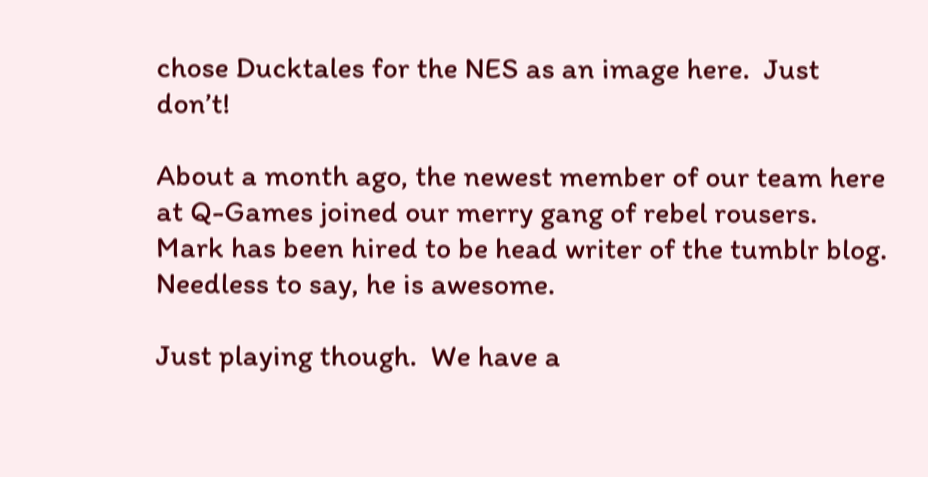chose Ducktales for the NES as an image here.  Just don’t!

About a month ago, the newest member of our team here at Q-Games joined our merry gang of rebel rousers.  Mark has been hired to be head writer of the tumblr blog.  Needless to say, he is awesome.

Just playing though.  We have a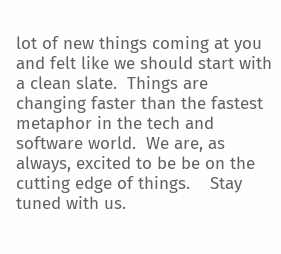lot of new things coming at you and felt like we should start with a clean slate.  Things are changing faster than the fastest metaphor in the tech and software world.  We are, as always, excited to be be on the cutting edge of things.    Stay tuned with us.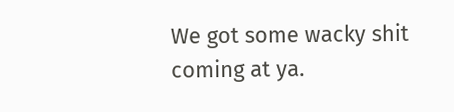We got some wacky shit coming at ya.